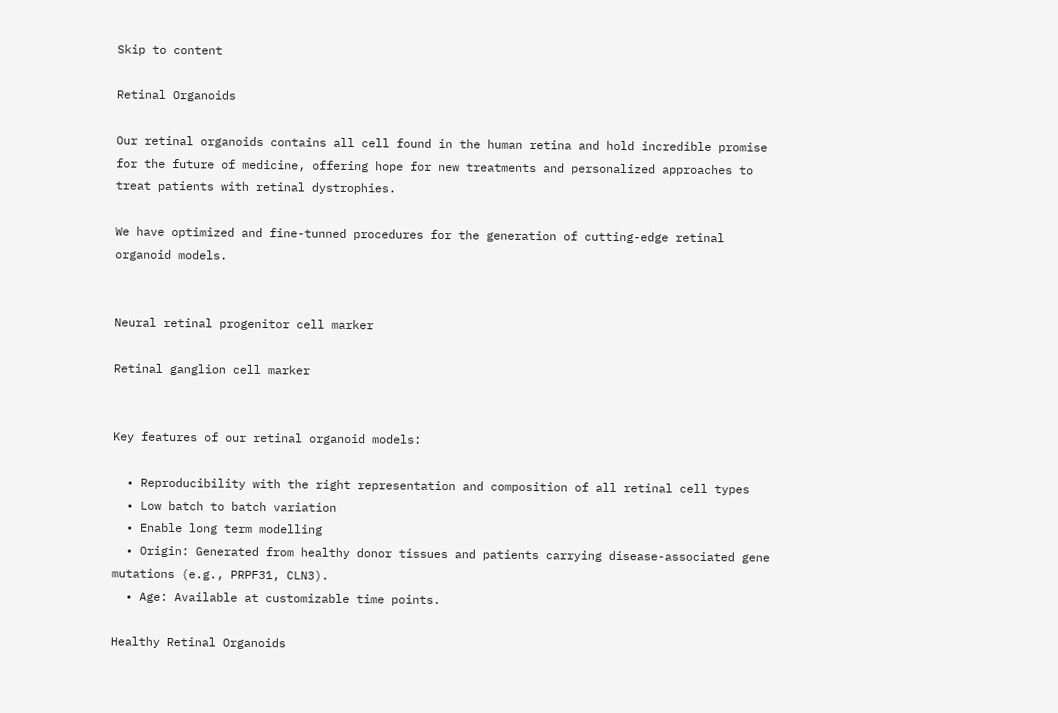Skip to content

Retinal Organoids

Our retinal organoids contains all cell found in the human retina and hold incredible promise for the future of medicine, offering hope for new treatments and personalized approaches to treat patients with retinal dystrophies.

We have optimized and fine-tunned procedures for the generation of cutting-edge retinal organoid models.


Neural retinal progenitor cell marker

Retinal ganglion cell marker


Key features of our retinal organoid models:

  • Reproducibility with the right representation and composition of all retinal cell types
  • Low batch to batch variation
  • Enable long term modelling
  • Origin: Generated from healthy donor tissues and patients carrying disease-associated gene mutations (e.g., PRPF31, CLN3).
  • Age: Available at customizable time points.

Healthy Retinal Organoids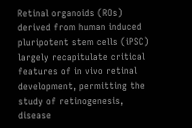Retinal organoids (ROs) derived from human induced pluripotent stem cells (iPSC) largely recapitulate critical features of in vivo retinal development, permitting the study of retinogenesis, disease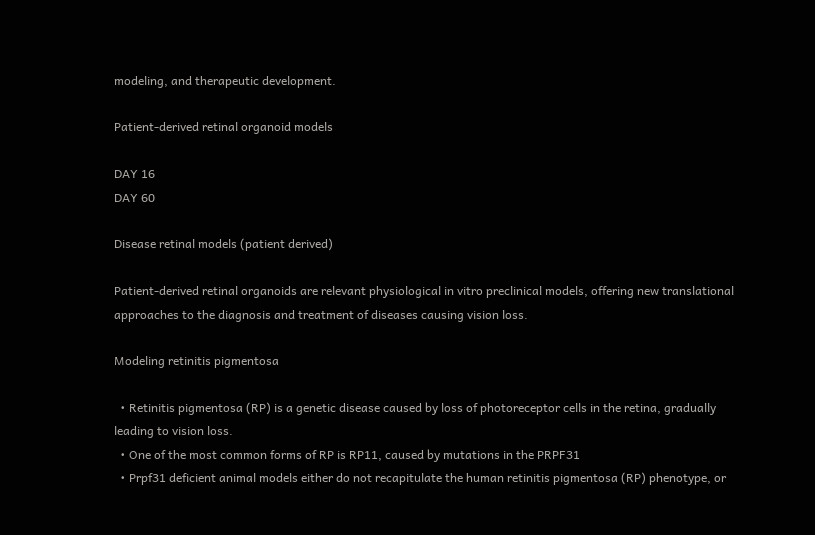modeling, and therapeutic development.

Patient-derived retinal organoid models

DAY 16
DAY 60

Disease retinal models (patient derived)

Patient-derived retinal organoids are relevant physiological in vitro preclinical models, offering new translational approaches to the diagnosis and treatment of diseases causing vision loss.

Modeling retinitis pigmentosa

  • Retinitis pigmentosa (RP) is a genetic disease caused by loss of photoreceptor cells in the retina, gradually leading to vision loss.
  • One of the most common forms of RP is RP11, caused by mutations in the PRPF31
  • Prpf31 deficient animal models either do not recapitulate the human retinitis pigmentosa (RP) phenotype, or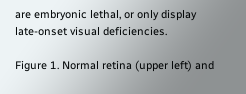are embryonic lethal, or only display late-onset visual deficiencies.

Figure 1. Normal retina (upper left) and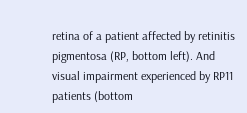retina of a patient affected by retinitis pigmentosa (RP, bottom left). And visual impairment experienced by RP11 patients (bottom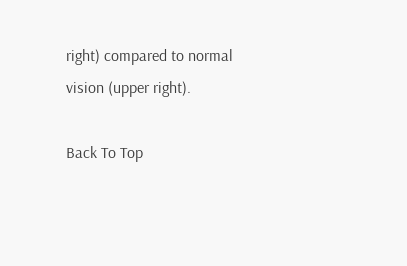right) compared to normal vision (upper right).

Back To Top